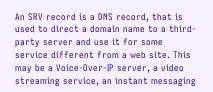An SRV record is a DNS record, that is used to direct a domain name to a third-party server and use it for some service different from a web site. This may be a Voice-Over-IP server, a video streaming service, an instant messaging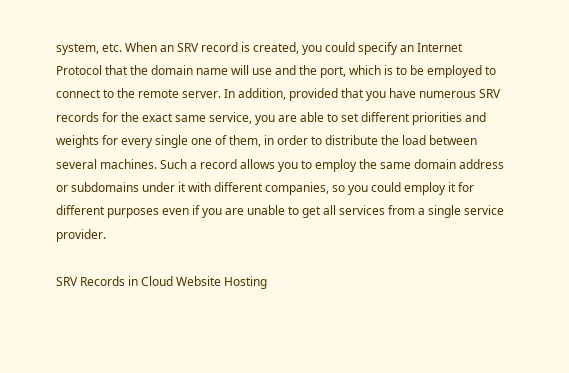system, etc. When an SRV record is created, you could specify an Internet Protocol that the domain name will use and the port, which is to be employed to connect to the remote server. In addition, provided that you have numerous SRV records for the exact same service, you are able to set different priorities and weights for every single one of them, in order to distribute the load between several machines. Such a record allows you to employ the same domain address or subdomains under it with different companies, so you could employ it for different purposes even if you are unable to get all services from a single service provider.

SRV Records in Cloud Website Hosting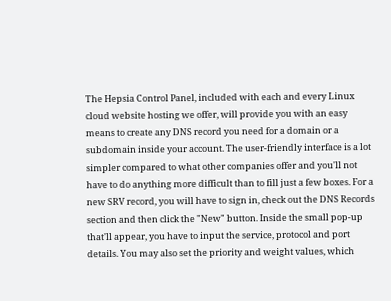The Hepsia Control Panel, included with each and every Linux cloud website hosting we offer, will provide you with an easy means to create any DNS record you need for a domain or a subdomain inside your account. The user-friendly interface is a lot simpler compared to what other companies offer and you'll not have to do anything more difficult than to fill just a few boxes. For a new SRV record, you will have to sign in, check out the DNS Records section and then click the "New" button. Inside the small pop-up that'll appear, you have to input the service, protocol and port details. You may also set the priority and weight values, which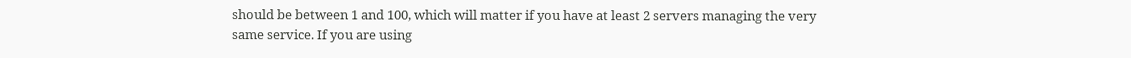should be between 1 and 100, which will matter if you have at least 2 servers managing the very same service. If you are using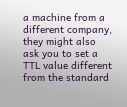a machine from a different company, they might also ask you to set a TTL value different from the standard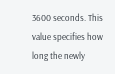3600 seconds. This value specifies how long the newly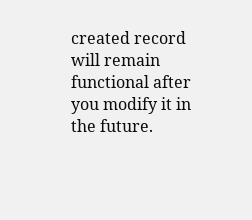created record will remain functional after you modify it in the future.